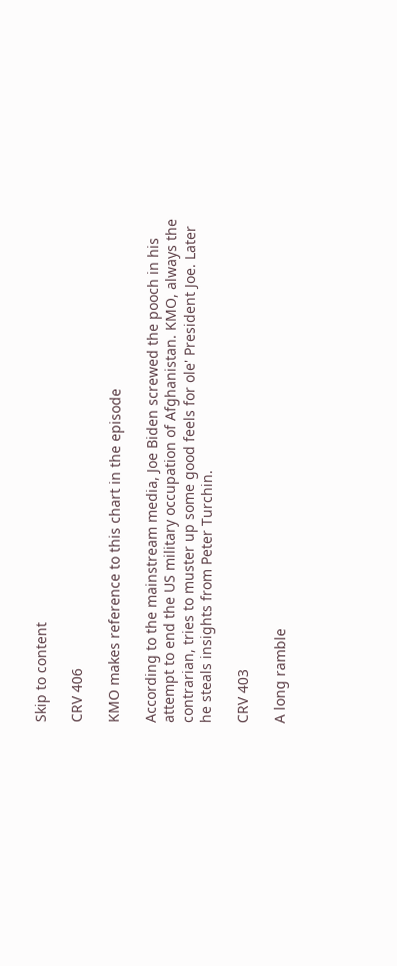Skip to content

CRV 406

KMO makes reference to this chart in the episode

According to the mainstream media, Joe Biden screwed the pooch in his attempt to end the US military occupation of Afghanistan. KMO, always the contrarian, tries to muster up some good feels for ole' President Joe. Later he steals insights from Peter Turchin.

CRV 403

A long ramble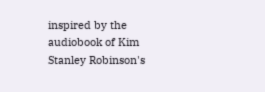inspired by the audiobook of Kim Stanley Robinson's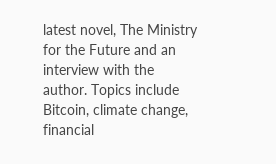latest novel, The Ministry for the Future and an interview with the author. Topics include Bitcoin, climate change, financial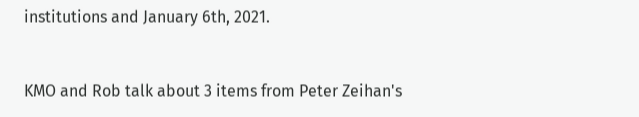institutions and January 6th, 2021.


KMO and Rob talk about 3 items from Peter Zeihan's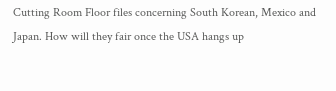Cutting Room Floor files concerning South Korean, Mexico and Japan. How will they fair once the USA hangs up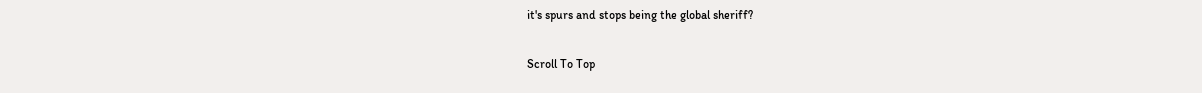it's spurs and stops being the global sheriff?

Scroll To Top